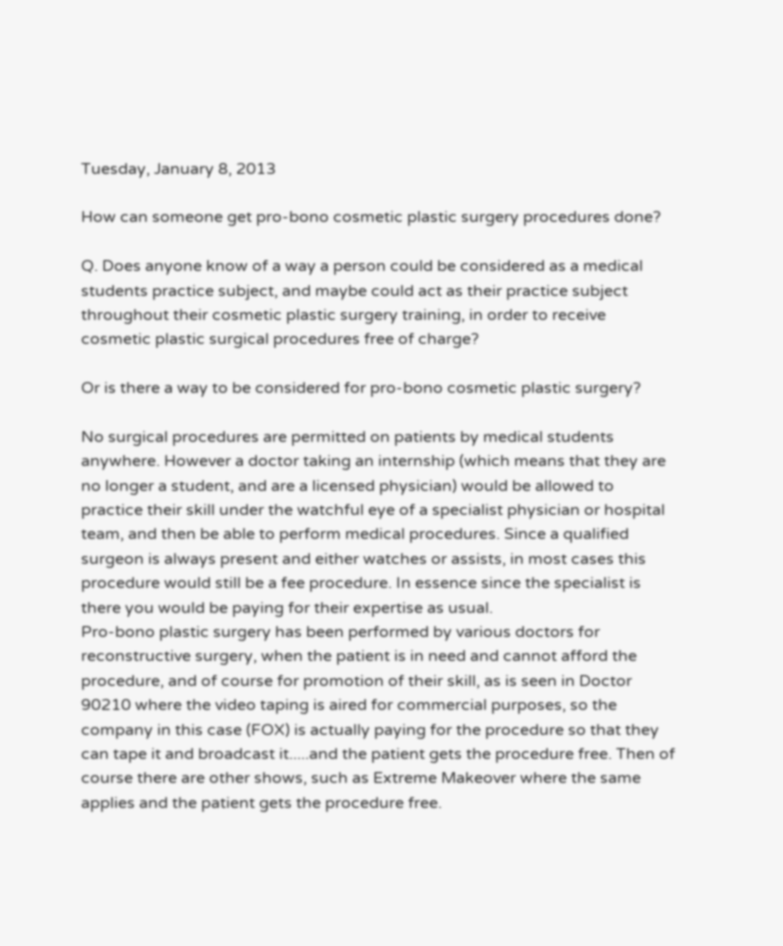Tuesday, January 8, 2013

How can someone get pro-bono cosmetic plastic surgery procedures done?

Q. Does anyone know of a way a person could be considered as a medical students practice subject, and maybe could act as their practice subject throughout their cosmetic plastic surgery training, in order to receive cosmetic plastic surgical procedures free of charge?

Or is there a way to be considered for pro-bono cosmetic plastic surgery?

No surgical procedures are permitted on patients by medical students anywhere. However a doctor taking an internship (which means that they are no longer a student, and are a licensed physician) would be allowed to practice their skill under the watchful eye of a specialist physician or hospital team, and then be able to perform medical procedures. Since a qualified surgeon is always present and either watches or assists, in most cases this procedure would still be a fee procedure. In essence since the specialist is there you would be paying for their expertise as usual.
Pro-bono plastic surgery has been performed by various doctors for reconstructive surgery, when the patient is in need and cannot afford the procedure, and of course for promotion of their skill, as is seen in Doctor 90210 where the video taping is aired for commercial purposes, so the company in this case (FOX) is actually paying for the procedure so that they can tape it and broadcast it.....and the patient gets the procedure free. Then of course there are other shows, such as Extreme Makeover where the same applies and the patient gets the procedure free.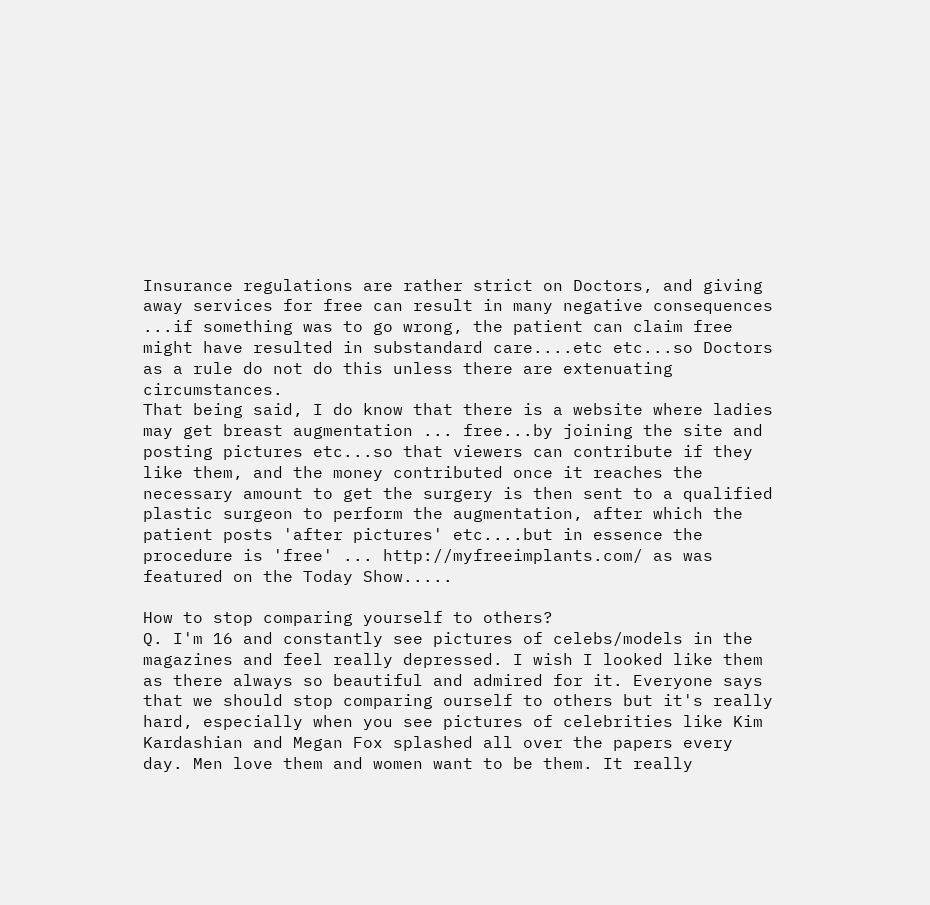Insurance regulations are rather strict on Doctors, and giving away services for free can result in many negative consequences ...if something was to go wrong, the patient can claim free might have resulted in substandard care....etc etc...so Doctors as a rule do not do this unless there are extenuating circumstances.
That being said, I do know that there is a website where ladies may get breast augmentation ... free...by joining the site and posting pictures etc...so that viewers can contribute if they like them, and the money contributed once it reaches the necessary amount to get the surgery is then sent to a qualified plastic surgeon to perform the augmentation, after which the patient posts 'after pictures' etc....but in essence the procedure is 'free' ... http://myfreeimplants.com/ as was featured on the Today Show.....

How to stop comparing yourself to others?
Q. I'm 16 and constantly see pictures of celebs/models in the magazines and feel really depressed. I wish I looked like them as there always so beautiful and admired for it. Everyone says that we should stop comparing ourself to others but it's really hard, especially when you see pictures of celebrities like Kim Kardashian and Megan Fox splashed all over the papers every day. Men love them and women want to be them. It really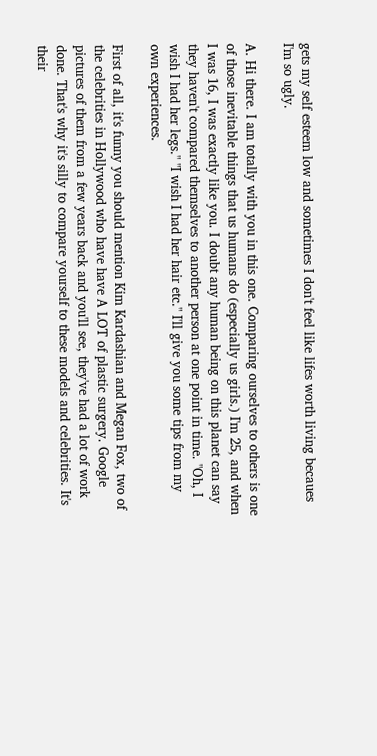gets my self esteem low and sometimes I don't feel like lifes worth living becaues I'm so ugly.

A. Hi there. I am totally with you in this one. Comparing ourselves to others is one of those inevitable things that us humans do (especially us girls.) I'm 25, and when I was 16, I was exactly like you. I doubt any human being on this planet can say they haven't compared themselves to another person at one point in time. "Oh, I wish I had her legs." "I wish I had her hair etc." I'll give you some tips from my own experiences.

First of all, it's funny you should mention Kim Kardashian and Megan Fox, two of the celebrities in Hollywood who have have A LOT of plastic surgery. Google pictures of them from a few years back and you'll see, they've had a lot of work done. That's why it's silly to compare yourself to these models and celebrities. It's their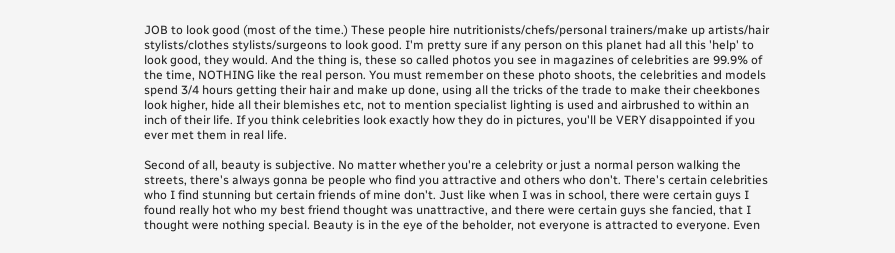JOB to look good (most of the time.) These people hire nutritionists/chefs/personal trainers/make up artists/hair stylists/clothes stylists/surgeons to look good. I'm pretty sure if any person on this planet had all this 'help' to look good, they would. And the thing is, these so called photos you see in magazines of celebrities are 99.9% of the time, NOTHING like the real person. You must remember on these photo shoots, the celebrities and models spend 3/4 hours getting their hair and make up done, using all the tricks of the trade to make their cheekbones look higher, hide all their blemishes etc, not to mention specialist lighting is used and airbrushed to within an inch of their life. If you think celebrities look exactly how they do in pictures, you'll be VERY disappointed if you ever met them in real life.

Second of all, beauty is subjective. No matter whether you're a celebrity or just a normal person walking the streets, there's always gonna be people who find you attractive and others who don't. There's certain celebrities who I find stunning but certain friends of mine don't. Just like when I was in school, there were certain guys I found really hot who my best friend thought was unattractive, and there were certain guys she fancied, that I thought were nothing special. Beauty is in the eye of the beholder, not everyone is attracted to everyone. Even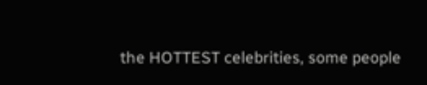the HOTTEST celebrities, some people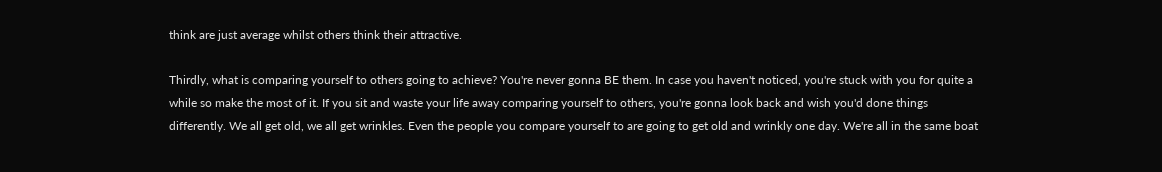think are just average whilst others think their attractive.

Thirdly, what is comparing yourself to others going to achieve? You're never gonna BE them. In case you haven't noticed, you're stuck with you for quite a while so make the most of it. If you sit and waste your life away comparing yourself to others, you're gonna look back and wish you'd done things differently. We all get old, we all get wrinkles. Even the people you compare yourself to are going to get old and wrinkly one day. We're all in the same boat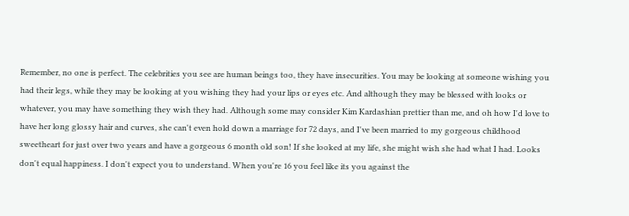Remember, no one is perfect. The celebrities you see are human beings too, they have insecurities. You may be looking at someone wishing you had their legs, while they may be looking at you wishing they had your lips or eyes etc. And although they may be blessed with looks or whatever, you may have something they wish they had. Although some may consider Kim Kardashian prettier than me, and oh how I'd love to have her long glossy hair and curves, she can't even hold down a marriage for 72 days, and I've been married to my gorgeous childhood sweetheart for just over two years and have a gorgeous 6 month old son! If she looked at my life, she might wish she had what I had. Looks don't equal happiness. I don't expect you to understand. When you're 16 you feel like its you against the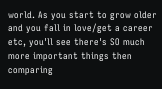world. As you start to grow older and you fall in love/get a career etc, you'll see there's SO much more important things then comparing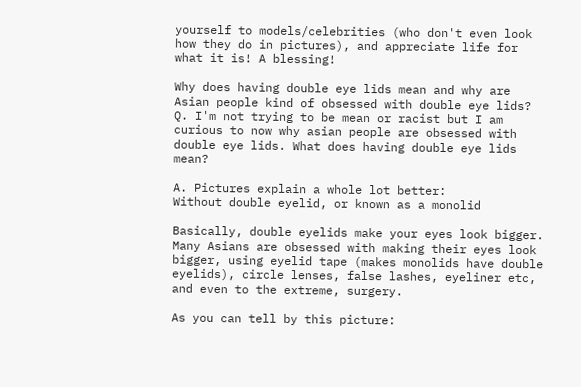yourself to models/celebrities (who don't even look how they do in pictures), and appreciate life for what it is! A blessing!

Why does having double eye lids mean and why are Asian people kind of obsessed with double eye lids?
Q. I'm not trying to be mean or racist but I am curious to now why asian people are obsessed with double eye lids. What does having double eye lids mean?

A. Pictures explain a whole lot better:
Without double eyelid, or known as a monolid

Basically, double eyelids make your eyes look bigger. Many Asians are obsessed with making their eyes look bigger, using eyelid tape (makes monolids have double eyelids), circle lenses, false lashes, eyeliner etc, and even to the extreme, surgery.

As you can tell by this picture: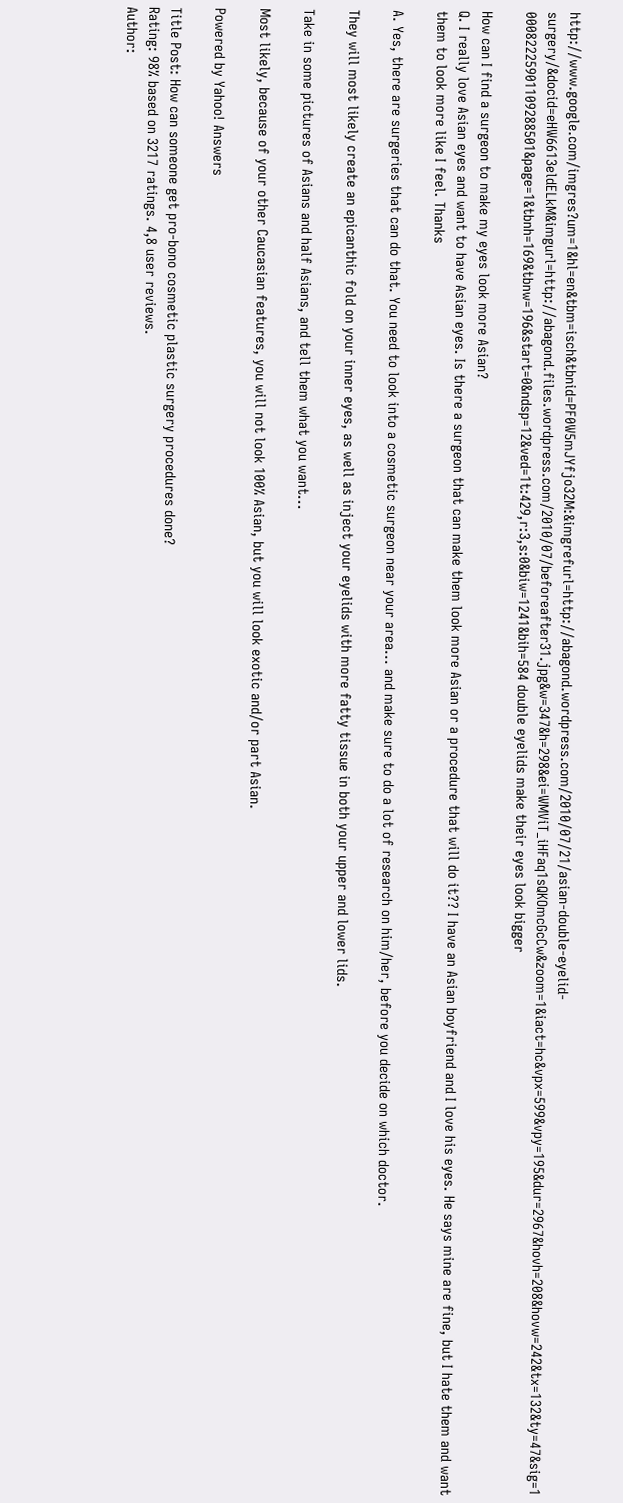http://www.google.com/imgres?um=1&hl=en&tbm=isch&tbnid=PF0W5mJYfjo32M:&imgrefurl=http://abagond.wordpress.com/2010/07/21/asian-double-eyelid-surgery/&docid=eHW6613eldELkM&imgurl=http://abagond.files.wordpress.com/2010/07/beforeafter31.jpg&w=347&h=298&ei=WMViT_iHFaq1sQKOmcGcCw&zoom=1&iact=hc&vpx=599&vpy=195&dur=2967&hovh=208&hovw=242&tx=132&ty=47&sig=100082225901109288501&page=1&tbnh=169&tbnw=196&start=0&ndsp=12&ved=1t:429,r:3,s:0&biw=1241&bih=584 double eyelids make their eyes look bigger

How can I find a surgeon to make my eyes look more Asian?
Q. I really love Asian eyes and want to have Asian eyes. Is there a surgeon that can make them look more Asian or a procedure that will do it?? I have an Asian boyfriend and I love his eyes. He says mine are fine, but I hate them and want them to look more like I feel. Thanks

A. Yes, there are surgeries that can do that. You need to look into a cosmetic surgeon near your area... and make sure to do a lot of research on him/her, before you decide on which doctor.

They will most likely create an epicanthic fold on your inner eyes, as well as inject your eyelids with more fatty tissue in both your upper and lower lids.

Take in some pictures of Asians and half Asians, and tell them what you want...

Most likely, because of your other Caucasian features, you will not look 100% Asian, but you will look exotic and/or part Asian.

Powered by Yahoo! Answers

Title Post: How can someone get pro-bono cosmetic plastic surgery procedures done?
Rating: 98% based on 3217 ratings. 4,8 user reviews.
Author: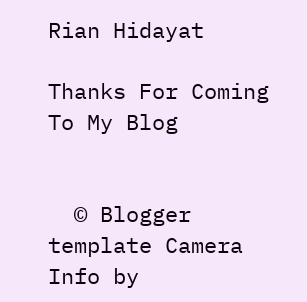Rian Hidayat

Thanks For Coming To My Blog


  © Blogger template Camera Info by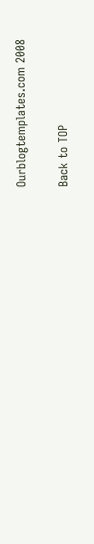Ourblogtemplates.com 2008

Back to TOP